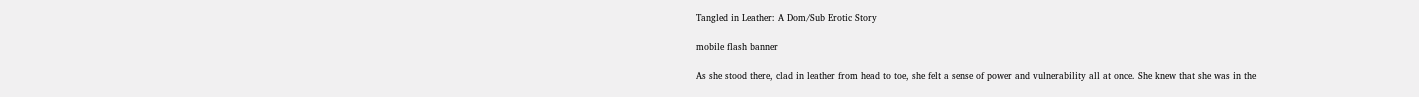Tangled in Leather: A Dom/Sub Erotic Story

mobile flash banner

As she stood there, clad in leather from head to toe, she felt a sense of power and vulnerability all at once. She knew that she was in the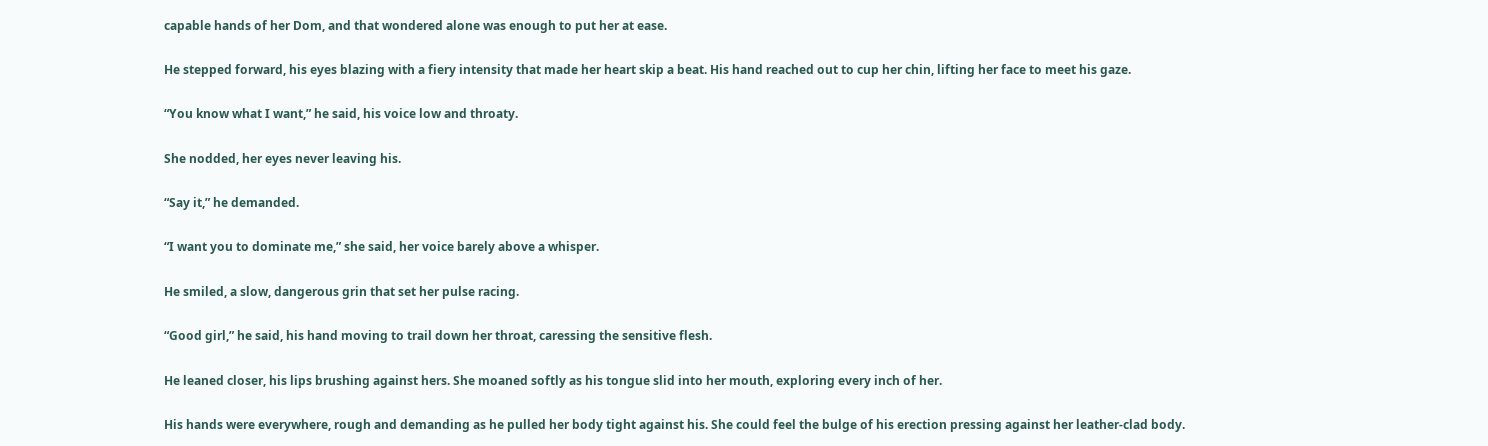capable hands of her Dom, and that wondered alone was enough to put her at ease.

He stepped forward, his eyes blazing with a fiery intensity that made her heart skip a beat. His hand reached out to cup her chin, lifting her face to meet his gaze.

“You know what I want,” he said, his voice low and throaty.

She nodded, her eyes never leaving his.

“Say it,” he demanded.

“I want you to dominate me,” she said, her voice barely above a whisper.

He smiled, a slow, dangerous grin that set her pulse racing.

“Good girl,” he said, his hand moving to trail down her throat, caressing the sensitive flesh.

He leaned closer, his lips brushing against hers. She moaned softly as his tongue slid into her mouth, exploring every inch of her.

His hands were everywhere, rough and demanding as he pulled her body tight against his. She could feel the bulge of his erection pressing against her leather-clad body.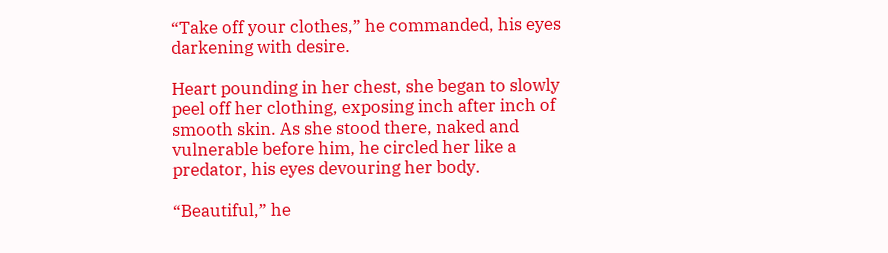“Take off your clothes,” he commanded, his eyes darkening with desire.

Heart pounding in her chest, she began to slowly peel off her clothing, exposing inch after inch of smooth skin. As she stood there, naked and vulnerable before him, he circled her like a predator, his eyes devouring her body.

“Beautiful,” he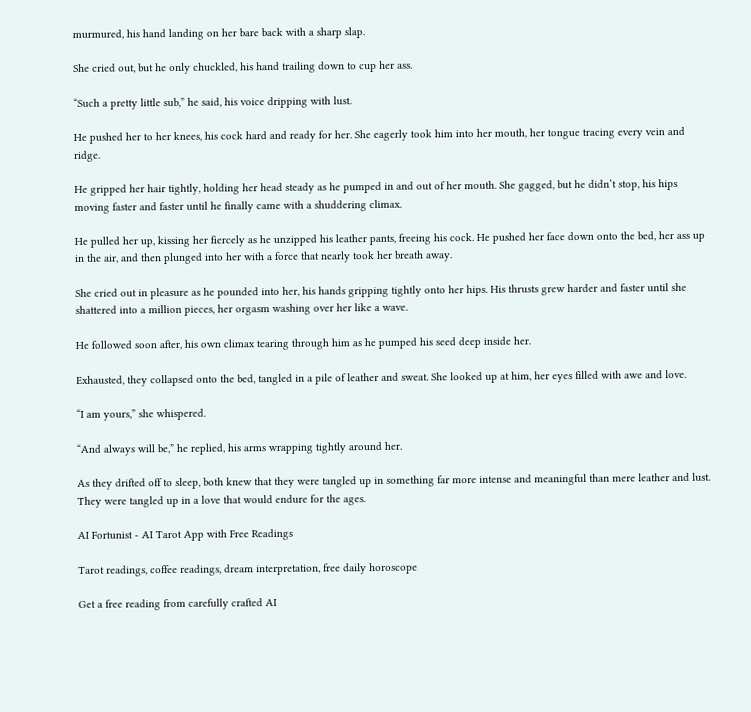murmured, his hand landing on her bare back with a sharp slap.

She cried out, but he only chuckled, his hand trailing down to cup her ass.

“Such a pretty little sub,” he said, his voice dripping with lust.

He pushed her to her knees, his cock hard and ready for her. She eagerly took him into her mouth, her tongue tracing every vein and ridge.

He gripped her hair tightly, holding her head steady as he pumped in and out of her mouth. She gagged, but he didn’t stop, his hips moving faster and faster until he finally came with a shuddering climax.

He pulled her up, kissing her fiercely as he unzipped his leather pants, freeing his cock. He pushed her face down onto the bed, her ass up in the air, and then plunged into her with a force that nearly took her breath away.

She cried out in pleasure as he pounded into her, his hands gripping tightly onto her hips. His thrusts grew harder and faster until she shattered into a million pieces, her orgasm washing over her like a wave.

He followed soon after, his own climax tearing through him as he pumped his seed deep inside her.

Exhausted, they collapsed onto the bed, tangled in a pile of leather and sweat. She looked up at him, her eyes filled with awe and love.

“I am yours,” she whispered.

“And always will be,” he replied, his arms wrapping tightly around her.

As they drifted off to sleep, both knew that they were tangled up in something far more intense and meaningful than mere leather and lust. They were tangled up in a love that would endure for the ages.

AI Fortunist - AI Tarot App with Free Readings

Tarot readings, coffee readings, dream interpretation, free daily horoscope

Get a free reading from carefully crafted AI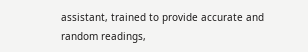assistant, trained to provide accurate and random readings,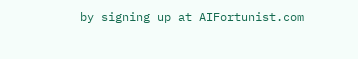by signing up at AIFortunist.com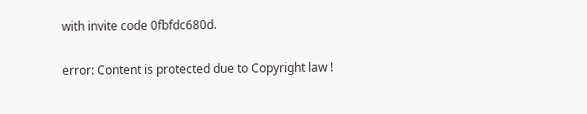with invite code 0fbfdc680d.

error: Content is protected due to Copyright law !